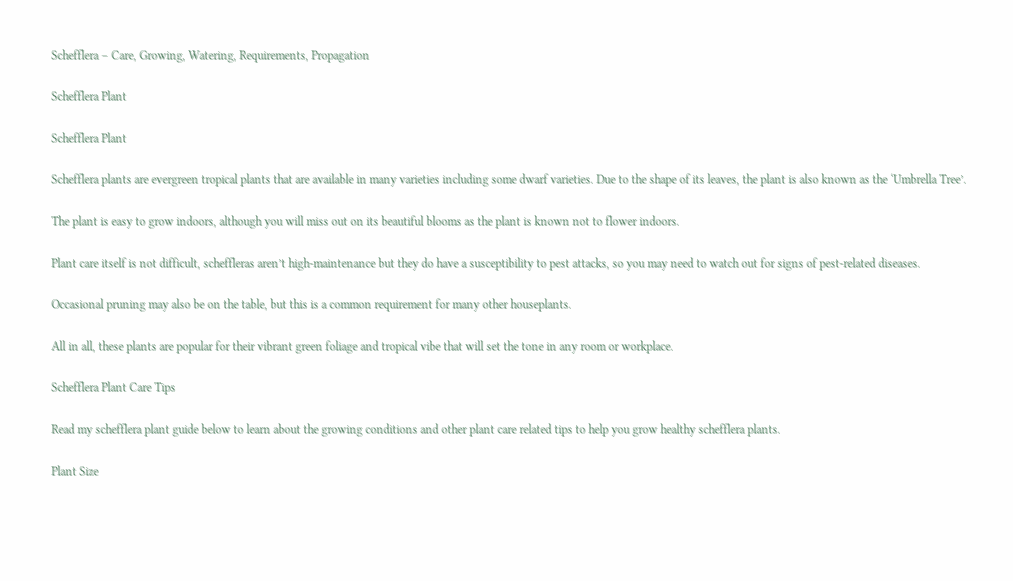Schefflera – Care, Growing, Watering, Requirements, Propagation

Schefflera Plant

Schefflera Plant

Schefflera plants are evergreen tropical plants that are available in many varieties including some dwarf varieties. Due to the shape of its leaves, the plant is also known as the ‘Umbrella Tree’.

The plant is easy to grow indoors, although you will miss out on its beautiful blooms as the plant is known not to flower indoors.

Plant care itself is not difficult, scheffleras aren’t high-maintenance but they do have a susceptibility to pest attacks, so you may need to watch out for signs of pest-related diseases.

Occasional pruning may also be on the table, but this is a common requirement for many other houseplants.

All in all, these plants are popular for their vibrant green foliage and tropical vibe that will set the tone in any room or workplace.

Schefflera Plant Care Tips

Read my schefflera plant guide below to learn about the growing conditions and other plant care related tips to help you grow healthy schefflera plants.

Plant Size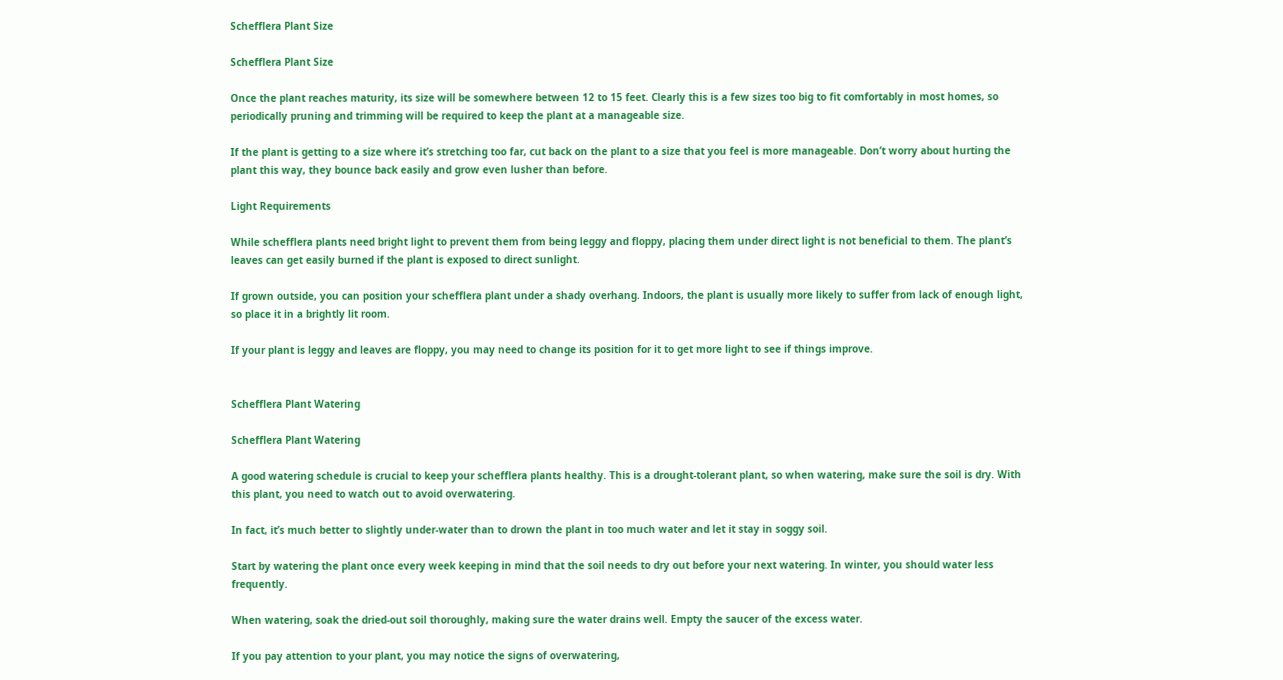Schefflera Plant Size

Schefflera Plant Size

Once the plant reaches maturity, its size will be somewhere between 12 to 15 feet. Clearly this is a few sizes too big to fit comfortably in most homes, so periodically pruning and trimming will be required to keep the plant at a manageable size.

If the plant is getting to a size where it’s stretching too far, cut back on the plant to a size that you feel is more manageable. Don’t worry about hurting the plant this way, they bounce back easily and grow even lusher than before.

Light Requirements

While schefflera plants need bright light to prevent them from being leggy and floppy, placing them under direct light is not beneficial to them. The plant’s leaves can get easily burned if the plant is exposed to direct sunlight.

If grown outside, you can position your schefflera plant under a shady overhang. Indoors, the plant is usually more likely to suffer from lack of enough light, so place it in a brightly lit room.

If your plant is leggy and leaves are floppy, you may need to change its position for it to get more light to see if things improve.


Schefflera Plant Watering

Schefflera Plant Watering

A good watering schedule is crucial to keep your schefflera plants healthy. This is a drought-tolerant plant, so when watering, make sure the soil is dry. With this plant, you need to watch out to avoid overwatering.

In fact, it’s much better to slightly under-water than to drown the plant in too much water and let it stay in soggy soil.

Start by watering the plant once every week keeping in mind that the soil needs to dry out before your next watering. In winter, you should water less frequently.

When watering, soak the dried-out soil thoroughly, making sure the water drains well. Empty the saucer of the excess water.

If you pay attention to your plant, you may notice the signs of overwatering,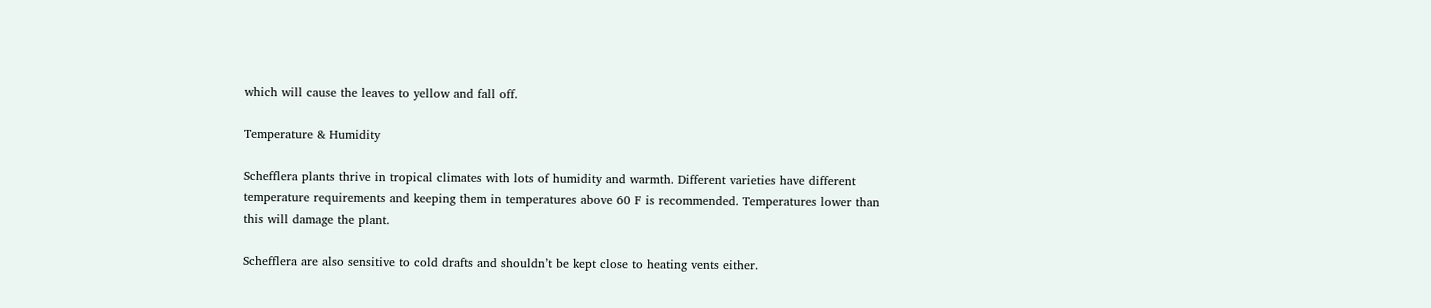which will cause the leaves to yellow and fall off.

Temperature & Humidity

Schefflera plants thrive in tropical climates with lots of humidity and warmth. Different varieties have different temperature requirements and keeping them in temperatures above 60 F is recommended. Temperatures lower than this will damage the plant.

Schefflera are also sensitive to cold drafts and shouldn’t be kept close to heating vents either.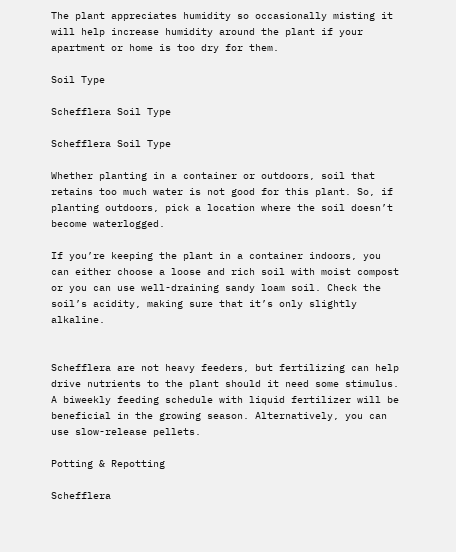The plant appreciates humidity so occasionally misting it will help increase humidity around the plant if your apartment or home is too dry for them.

Soil Type

Schefflera Soil Type

Schefflera Soil Type

Whether planting in a container or outdoors, soil that retains too much water is not good for this plant. So, if planting outdoors, pick a location where the soil doesn’t become waterlogged.

If you’re keeping the plant in a container indoors, you can either choose a loose and rich soil with moist compost or you can use well-draining sandy loam soil. Check the soil’s acidity, making sure that it’s only slightly alkaline.


Schefflera are not heavy feeders, but fertilizing can help drive nutrients to the plant should it need some stimulus. A biweekly feeding schedule with liquid fertilizer will be beneficial in the growing season. Alternatively, you can use slow-release pellets.

Potting & Repotting

Schefflera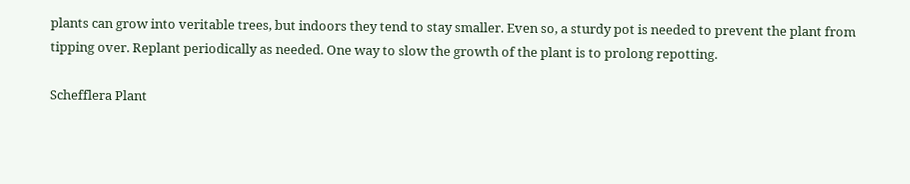plants can grow into veritable trees, but indoors they tend to stay smaller. Even so, a sturdy pot is needed to prevent the plant from tipping over. Replant periodically as needed. One way to slow the growth of the plant is to prolong repotting.

Schefflera Plant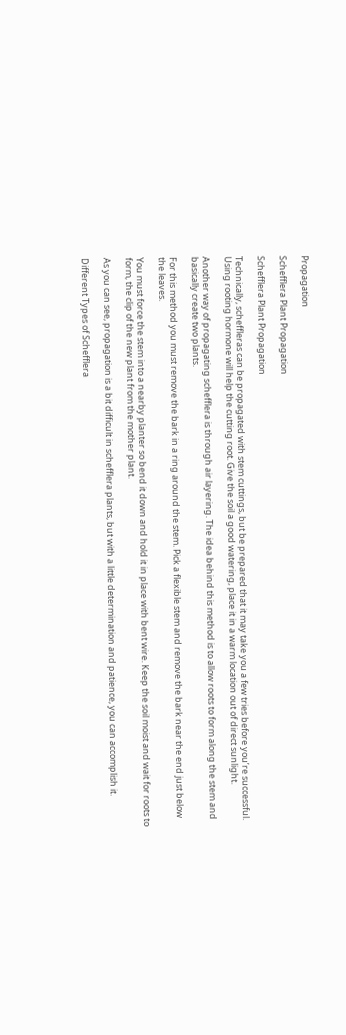Propagation

Schefflera Plant Propagation

Schefflera Plant Propagation

Technically, scheffleras can be propagated with stem cuttings, but be prepared that it may take you a few tries before you’re successful. Using rooting hormone will help the cutting root. Give the soil a good watering, place it in a warm location out of direct sunlight.

Another way of propagating schefflera is through air layering. The idea behind this method is to allow roots to form along the stem and basically create two plants.

For this method you must remove the bark in a ring around the stem. Pick a flexible stem and remove the bark near the end just below the leaves.

You must force the stem into a nearby planter so bend it down and hold it in place with bent wire. Keep the soil moist and wait for roots to form, the clip of the new plant from the mother plant.

As you can see, propagation is a bit difficult in schefflera plants, but with a little determination and patience, you can accomplish it.

Different Types of Schefflera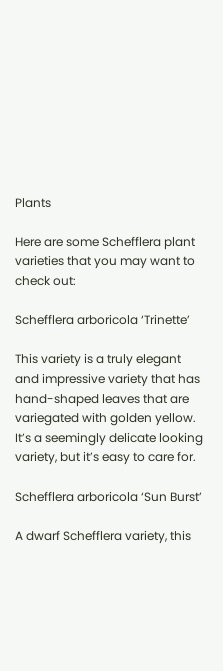Plants

Here are some Schefflera plant varieties that you may want to check out:

Schefflera arboricola ‘Trinette’

This variety is a truly elegant and impressive variety that has hand-shaped leaves that are variegated with golden yellow. It’s a seemingly delicate looking variety, but it’s easy to care for.

Schefflera arboricola ‘Sun Burst’

A dwarf Schefflera variety, this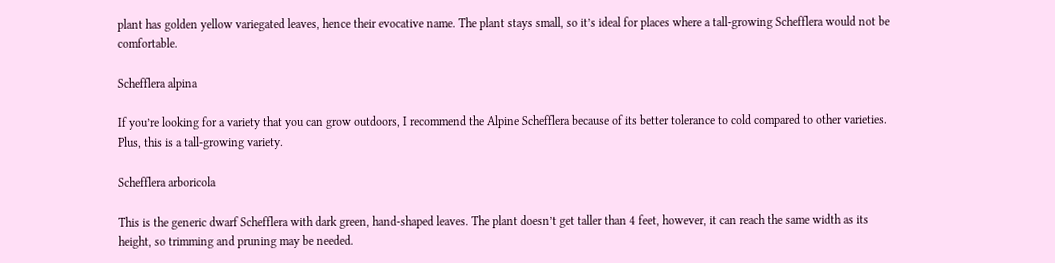plant has golden yellow variegated leaves, hence their evocative name. The plant stays small, so it’s ideal for places where a tall-growing Schefflera would not be comfortable.

Schefflera alpina

If you’re looking for a variety that you can grow outdoors, I recommend the Alpine Schefflera because of its better tolerance to cold compared to other varieties. Plus, this is a tall-growing variety.

Schefflera arboricola

This is the generic dwarf Schefflera with dark green, hand-shaped leaves. The plant doesn’t get taller than 4 feet, however, it can reach the same width as its height, so trimming and pruning may be needed.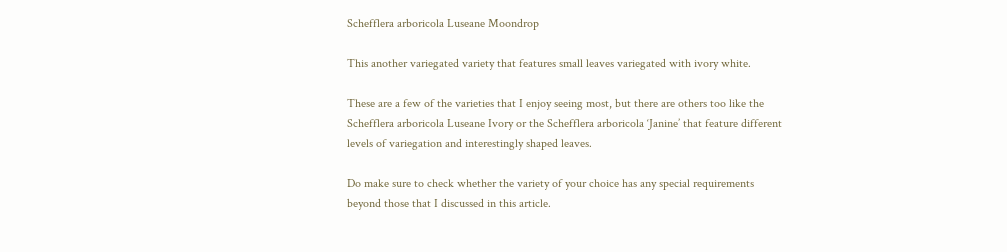Schefflera arboricola Luseane Moondrop

This another variegated variety that features small leaves variegated with ivory white.

These are a few of the varieties that I enjoy seeing most, but there are others too like the Schefflera arboricola Luseane Ivory or the Schefflera arboricola ‘Janine’ that feature different levels of variegation and interestingly shaped leaves.

Do make sure to check whether the variety of your choice has any special requirements beyond those that I discussed in this article.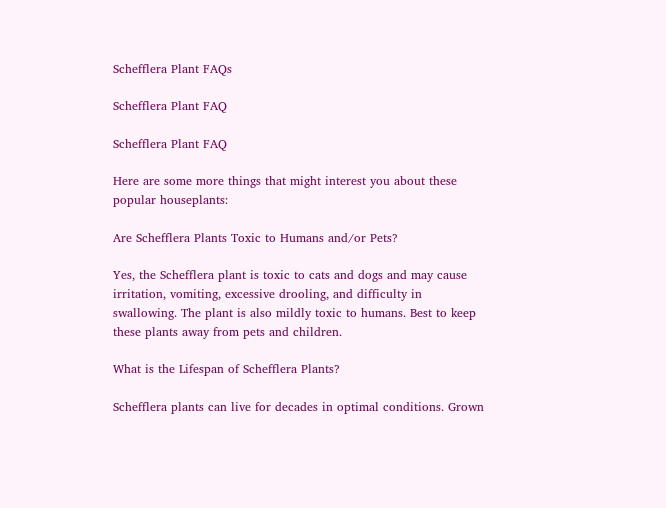Schefflera Plant FAQs

Schefflera Plant FAQ

Schefflera Plant FAQ

Here are some more things that might interest you about these popular houseplants:

Are Schefflera Plants Toxic to Humans and/or Pets?

Yes, the Schefflera plant is toxic to cats and dogs and may cause irritation, vomiting, excessive drooling, and difficulty in swallowing. The plant is also mildly toxic to humans. Best to keep these plants away from pets and children.

What is the Lifespan of Schefflera Plants?

Schefflera plants can live for decades in optimal conditions. Grown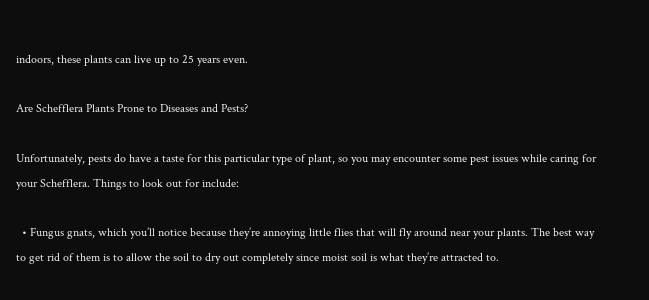indoors, these plants can live up to 25 years even.

Are Schefflera Plants Prone to Diseases and Pests?

Unfortunately, pests do have a taste for this particular type of plant, so you may encounter some pest issues while caring for your Schefflera. Things to look out for include:

  • Fungus gnats, which you’ll notice because they’re annoying little flies that will fly around near your plants. The best way to get rid of them is to allow the soil to dry out completely since moist soil is what they’re attracted to.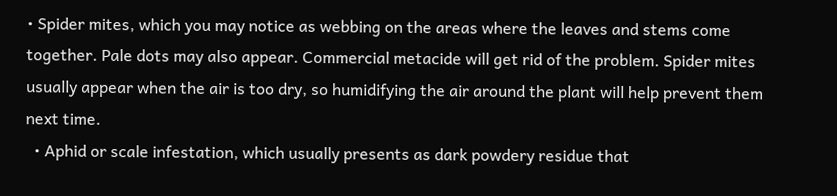• Spider mites, which you may notice as webbing on the areas where the leaves and stems come together. Pale dots may also appear. Commercial metacide will get rid of the problem. Spider mites usually appear when the air is too dry, so humidifying the air around the plant will help prevent them next time.
  • Aphid or scale infestation, which usually presents as dark powdery residue that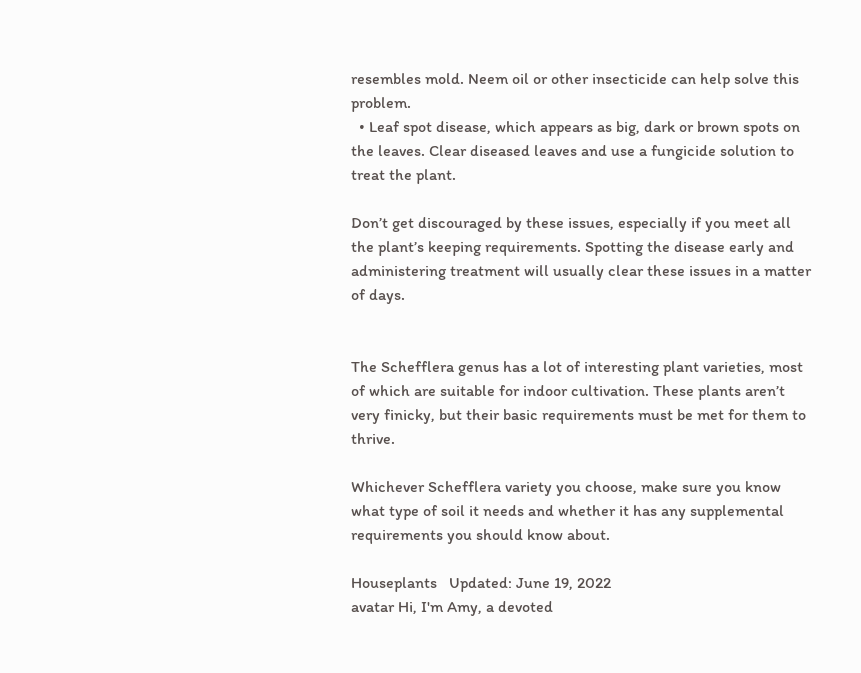resembles mold. Neem oil or other insecticide can help solve this problem.
  • Leaf spot disease, which appears as big, dark or brown spots on the leaves. Clear diseased leaves and use a fungicide solution to treat the plant.

Don’t get discouraged by these issues, especially if you meet all the plant’s keeping requirements. Spotting the disease early and administering treatment will usually clear these issues in a matter of days.


The Schefflera genus has a lot of interesting plant varieties, most of which are suitable for indoor cultivation. These plants aren’t very finicky, but their basic requirements must be met for them to thrive.

Whichever Schefflera variety you choose, make sure you know what type of soil it needs and whether it has any supplemental requirements you should know about.

Houseplants   Updated: June 19, 2022
avatar Hi, I'm Amy, a devoted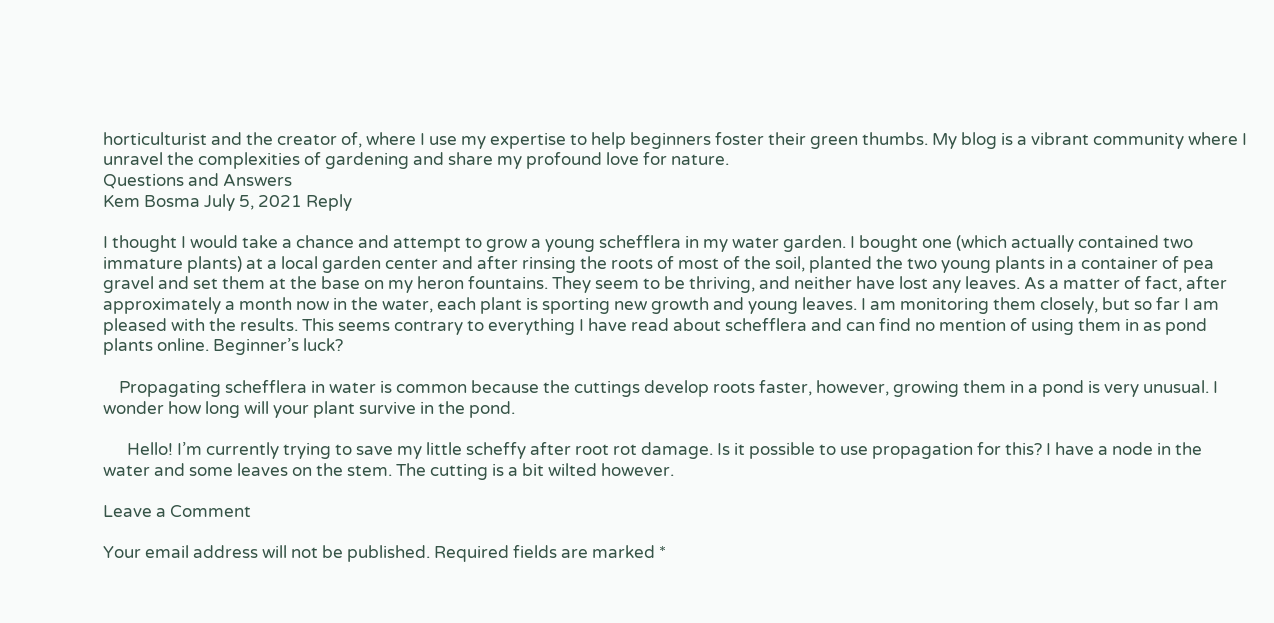horticulturist and the creator of, where I use my expertise to help beginners foster their green thumbs. My blog is a vibrant community where I unravel the complexities of gardening and share my profound love for nature.
Questions and Answers
Kem Bosma July 5, 2021 Reply

I thought I would take a chance and attempt to grow a young schefflera in my water garden. I bought one (which actually contained two immature plants) at a local garden center and after rinsing the roots of most of the soil, planted the two young plants in a container of pea gravel and set them at the base on my heron fountains. They seem to be thriving, and neither have lost any leaves. As a matter of fact, after approximately a month now in the water, each plant is sporting new growth and young leaves. I am monitoring them closely, but so far I am pleased with the results. This seems contrary to everything I have read about schefflera and can find no mention of using them in as pond plants online. Beginner’s luck?

    Propagating schefflera in water is common because the cuttings develop roots faster, however, growing them in a pond is very unusual. I wonder how long will your plant survive in the pond.

      Hello! I’m currently trying to save my little scheffy after root rot damage. Is it possible to use propagation for this? I have a node in the water and some leaves on the stem. The cutting is a bit wilted however.

Leave a Comment

Your email address will not be published. Required fields are marked *